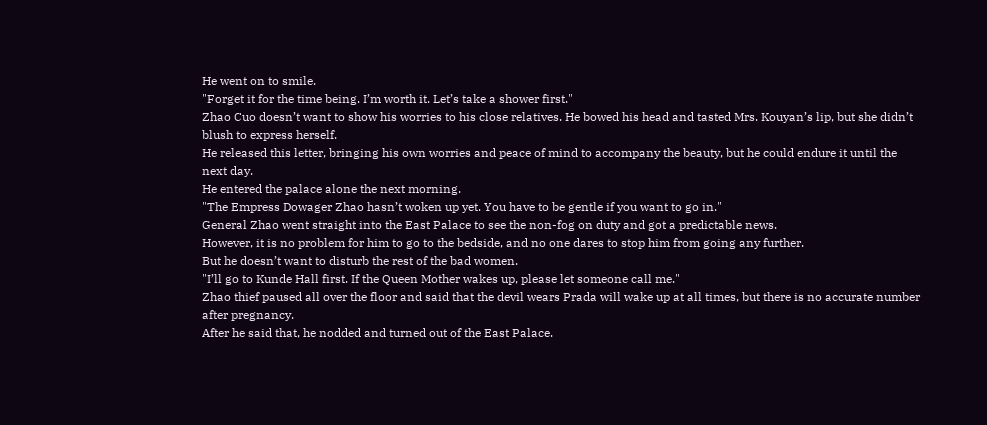He went on to smile.
"Forget it for the time being. I’m worth it. Let’s take a shower first."
Zhao Cuo doesn’t want to show his worries to his close relatives. He bowed his head and tasted Mrs. Kouyan’s lip, but she didn’t blush to express herself.
He released this letter, bringing his own worries and peace of mind to accompany the beauty, but he could endure it until the next day.
He entered the palace alone the next morning.
"The Empress Dowager Zhao hasn’t woken up yet. You have to be gentle if you want to go in."
General Zhao went straight into the East Palace to see the non-fog on duty and got a predictable news.
However, it is no problem for him to go to the bedside, and no one dares to stop him from going any further.
But he doesn’t want to disturb the rest of the bad women.
"I’ll go to Kunde Hall first. If the Queen Mother wakes up, please let someone call me."
Zhao thief paused all over the floor and said that the devil wears Prada will wake up at all times, but there is no accurate number after pregnancy.
After he said that, he nodded and turned out of the East Palace.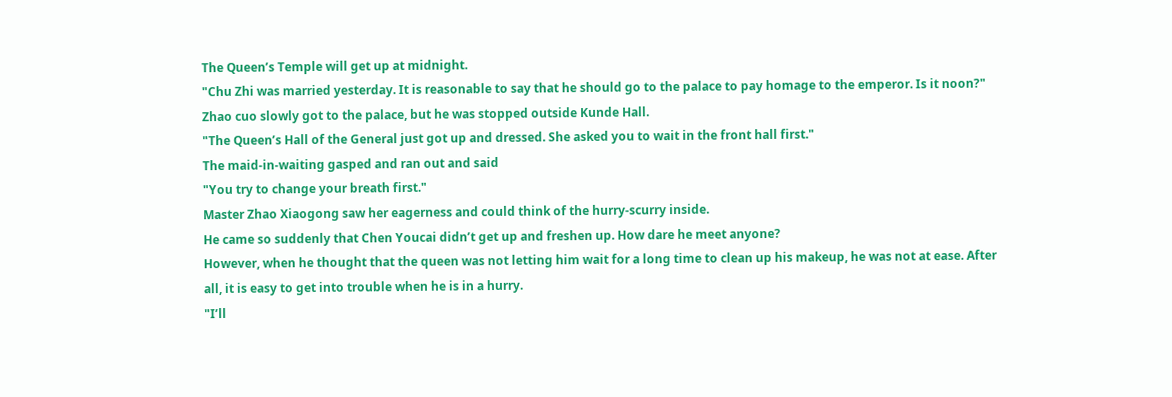The Queen’s Temple will get up at midnight.
"Chu Zhi was married yesterday. It is reasonable to say that he should go to the palace to pay homage to the emperor. Is it noon?"
Zhao cuo slowly got to the palace, but he was stopped outside Kunde Hall.
"The Queen’s Hall of the General just got up and dressed. She asked you to wait in the front hall first."
The maid-in-waiting gasped and ran out and said
"You try to change your breath first."
Master Zhao Xiaogong saw her eagerness and could think of the hurry-scurry inside.
He came so suddenly that Chen Youcai didn’t get up and freshen up. How dare he meet anyone?
However, when he thought that the queen was not letting him wait for a long time to clean up his makeup, he was not at ease. After all, it is easy to get into trouble when he is in a hurry.
"I’ll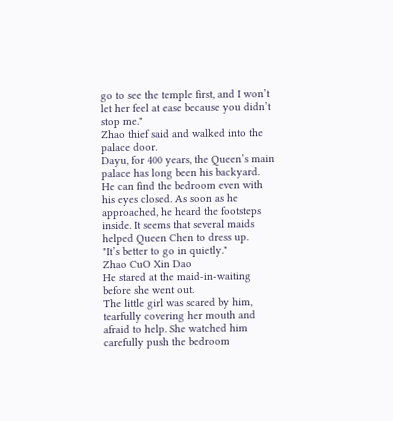go to see the temple first, and I won’t let her feel at ease because you didn’t stop me."
Zhao thief said and walked into the palace door.
Dayu, for 400 years, the Queen’s main palace has long been his backyard.
He can find the bedroom even with his eyes closed. As soon as he approached, he heard the footsteps inside. It seems that several maids helped Queen Chen to dress up.
"It’s better to go in quietly."
Zhao CuO Xin Dao
He stared at the maid-in-waiting before she went out.
The little girl was scared by him, tearfully covering her mouth and afraid to help. She watched him carefully push the bedroom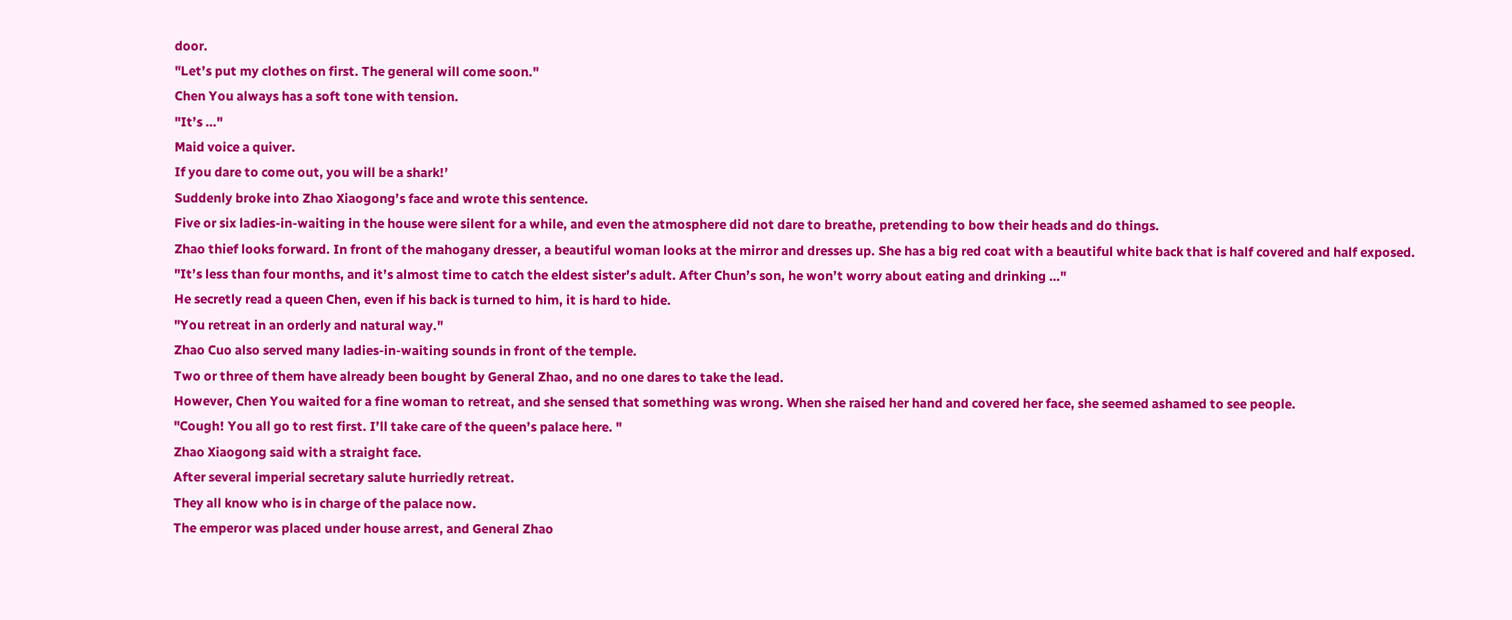door.
"Let’s put my clothes on first. The general will come soon."
Chen You always has a soft tone with tension.
"It’s …"
Maid voice a quiver.
If you dare to come out, you will be a shark!’
Suddenly broke into Zhao Xiaogong’s face and wrote this sentence.
Five or six ladies-in-waiting in the house were silent for a while, and even the atmosphere did not dare to breathe, pretending to bow their heads and do things.
Zhao thief looks forward. In front of the mahogany dresser, a beautiful woman looks at the mirror and dresses up. She has a big red coat with a beautiful white back that is half covered and half exposed.
"It’s less than four months, and it’s almost time to catch the eldest sister’s adult. After Chun’s son, he won’t worry about eating and drinking …"
He secretly read a queen Chen, even if his back is turned to him, it is hard to hide.
"You retreat in an orderly and natural way."
Zhao Cuo also served many ladies-in-waiting sounds in front of the temple.
Two or three of them have already been bought by General Zhao, and no one dares to take the lead.
However, Chen You waited for a fine woman to retreat, and she sensed that something was wrong. When she raised her hand and covered her face, she seemed ashamed to see people.
"Cough! You all go to rest first. I’ll take care of the queen’s palace here. "
Zhao Xiaogong said with a straight face.
After several imperial secretary salute hurriedly retreat.
They all know who is in charge of the palace now.
The emperor was placed under house arrest, and General Zhao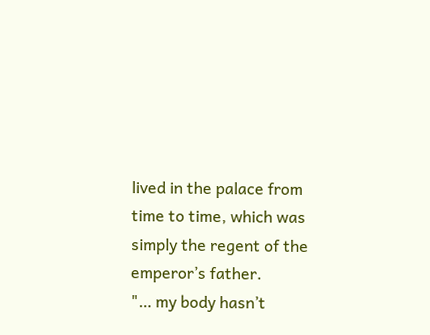lived in the palace from time to time, which was simply the regent of the emperor’s father.
"… my body hasn’t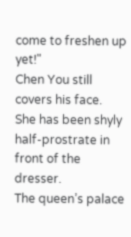come to freshen up yet!"
Chen You still covers his face.
She has been shyly half-prostrate in front of the dresser.
The queen’s palace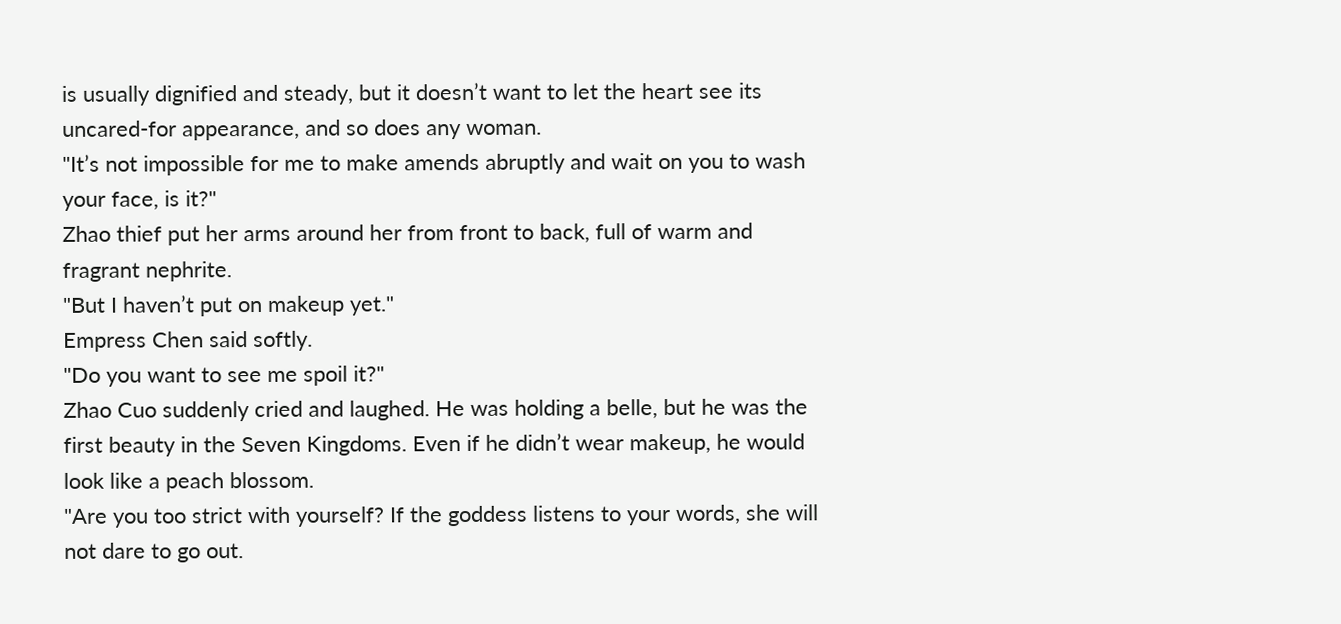is usually dignified and steady, but it doesn’t want to let the heart see its uncared-for appearance, and so does any woman.
"It’s not impossible for me to make amends abruptly and wait on you to wash your face, is it?"
Zhao thief put her arms around her from front to back, full of warm and fragrant nephrite.
"But I haven’t put on makeup yet."
Empress Chen said softly.
"Do you want to see me spoil it?"
Zhao Cuo suddenly cried and laughed. He was holding a belle, but he was the first beauty in the Seven Kingdoms. Even if he didn’t wear makeup, he would look like a peach blossom.
"Are you too strict with yourself? If the goddess listens to your words, she will not dare to go out.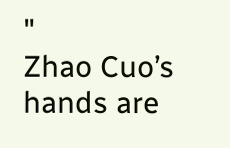"
Zhao Cuo’s hands are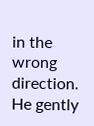in the wrong direction.
He gently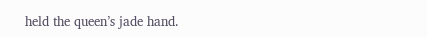held the queen’s jade hand.